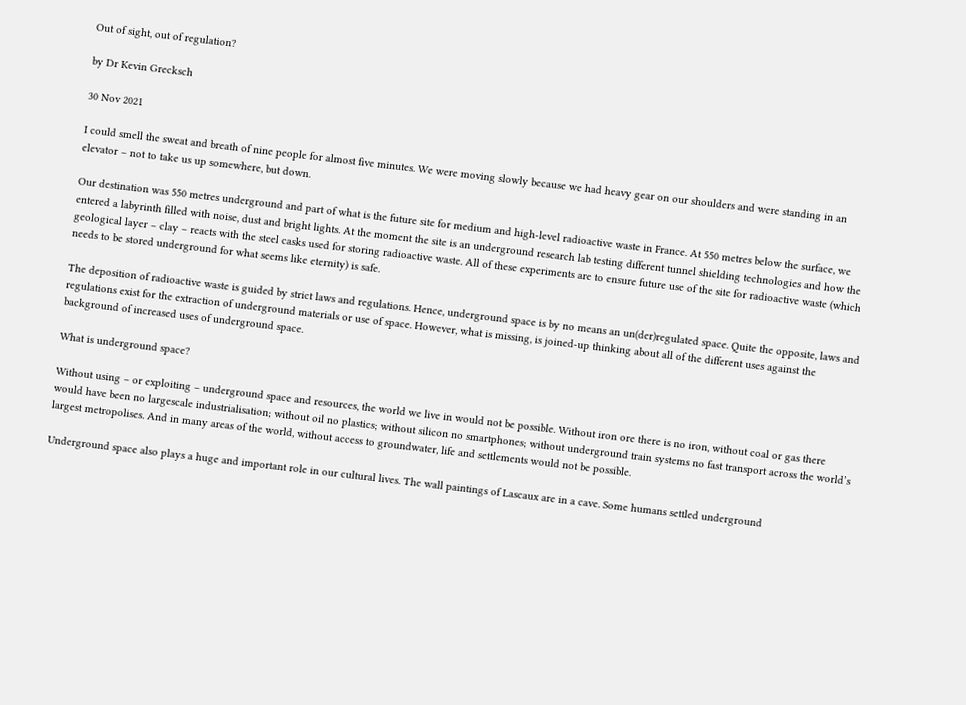Out of sight, out of regulation?

by Dr Kevin Grecksch

30 Nov 2021

I could smell the sweat and breath of nine people for almost five minutes. We were moving slowly because we had heavy gear on our shoulders and were standing in an elevator – not to take us up somewhere, but down.

Our destination was 550 metres underground and part of what is the future site for medium and high-level radioactive waste in France. At 550 metres below the surface, we entered a labyrinth filled with noise, dust and bright lights. At the moment the site is an underground research lab testing different tunnel shielding technologies and how the geological layer – clay – reacts with the steel casks used for storing radioactive waste. All of these experiments are to ensure future use of the site for radioactive waste (which needs to be stored underground for what seems like eternity) is safe.

The deposition of radioactive waste is guided by strict laws and regulations. Hence, underground space is by no means an un(der)regulated space. Quite the opposite, laws and regulations exist for the extraction of underground materials or use of space. However, what is missing, is joined-up thinking about all of the different uses against the background of increased uses of underground space.

What is underground space?

Without using – or exploiting – underground space and resources, the world we live in would not be possible. Without iron ore there is no iron, without coal or gas there would have been no largescale industrialisation; without oil no plastics; without silicon no smartphones; without underground train systems no fast transport across the world’s largest metropolises. And in many areas of the world, without access to groundwater, life and settlements would not be possible.

Underground space also plays a huge and important role in our cultural lives. The wall paintings of Lascaux are in a cave. Some humans settled underground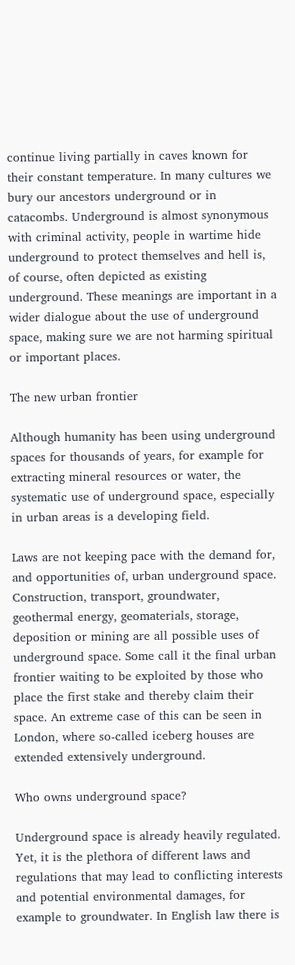continue living partially in caves known for their constant temperature. In many cultures we bury our ancestors underground or in catacombs. Underground is almost synonymous with criminal activity, people in wartime hide underground to protect themselves and hell is, of course, often depicted as existing underground. These meanings are important in a wider dialogue about the use of underground space, making sure we are not harming spiritual or important places.

The new urban frontier

Although humanity has been using underground spaces for thousands of years, for example for extracting mineral resources or water, the systematic use of underground space, especially in urban areas is a developing field.

Laws are not keeping pace with the demand for, and opportunities of, urban underground space. Construction, transport, groundwater, geothermal energy, geomaterials, storage, deposition or mining are all possible uses of underground space. Some call it the final urban frontier waiting to be exploited by those who place the first stake and thereby claim their space. An extreme case of this can be seen in London, where so-called iceberg houses are extended extensively underground.

Who owns underground space?

Underground space is already heavily regulated. Yet, it is the plethora of different laws and regulations that may lead to conflicting interests and potential environmental damages, for example to groundwater. In English law there is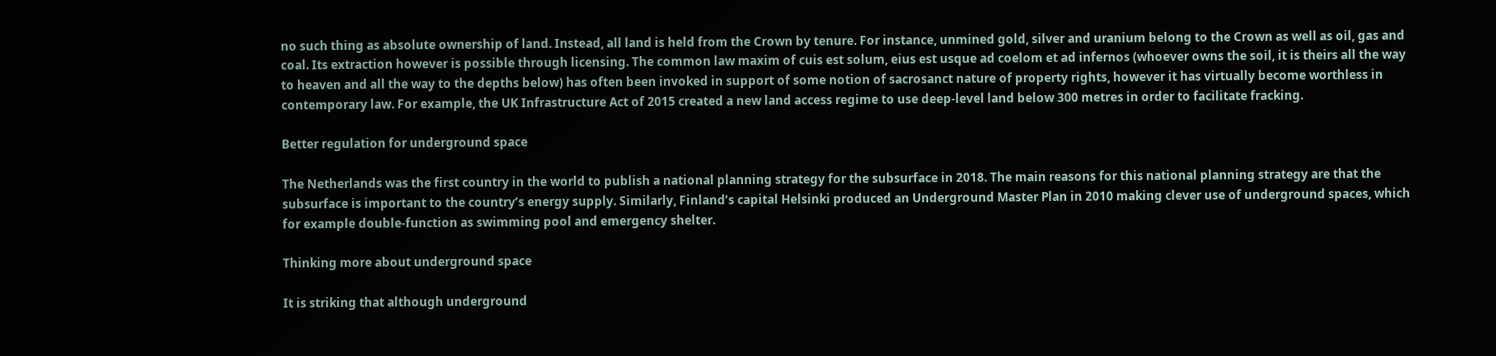no such thing as absolute ownership of land. Instead, all land is held from the Crown by tenure. For instance, unmined gold, silver and uranium belong to the Crown as well as oil, gas and coal. Its extraction however is possible through licensing. The common law maxim of cuis est solum, eius est usque ad coelom et ad infernos (whoever owns the soil, it is theirs all the way to heaven and all the way to the depths below) has often been invoked in support of some notion of sacrosanct nature of property rights, however it has virtually become worthless in contemporary law. For example, the UK Infrastructure Act of 2015 created a new land access regime to use deep-level land below 300 metres in order to facilitate fracking.

Better regulation for underground space

The Netherlands was the first country in the world to publish a national planning strategy for the subsurface in 2018. The main reasons for this national planning strategy are that the subsurface is important to the country’s energy supply. Similarly, Finland’s capital Helsinki produced an Underground Master Plan in 2010 making clever use of underground spaces, which for example double-function as swimming pool and emergency shelter.

Thinking more about underground space

It is striking that although underground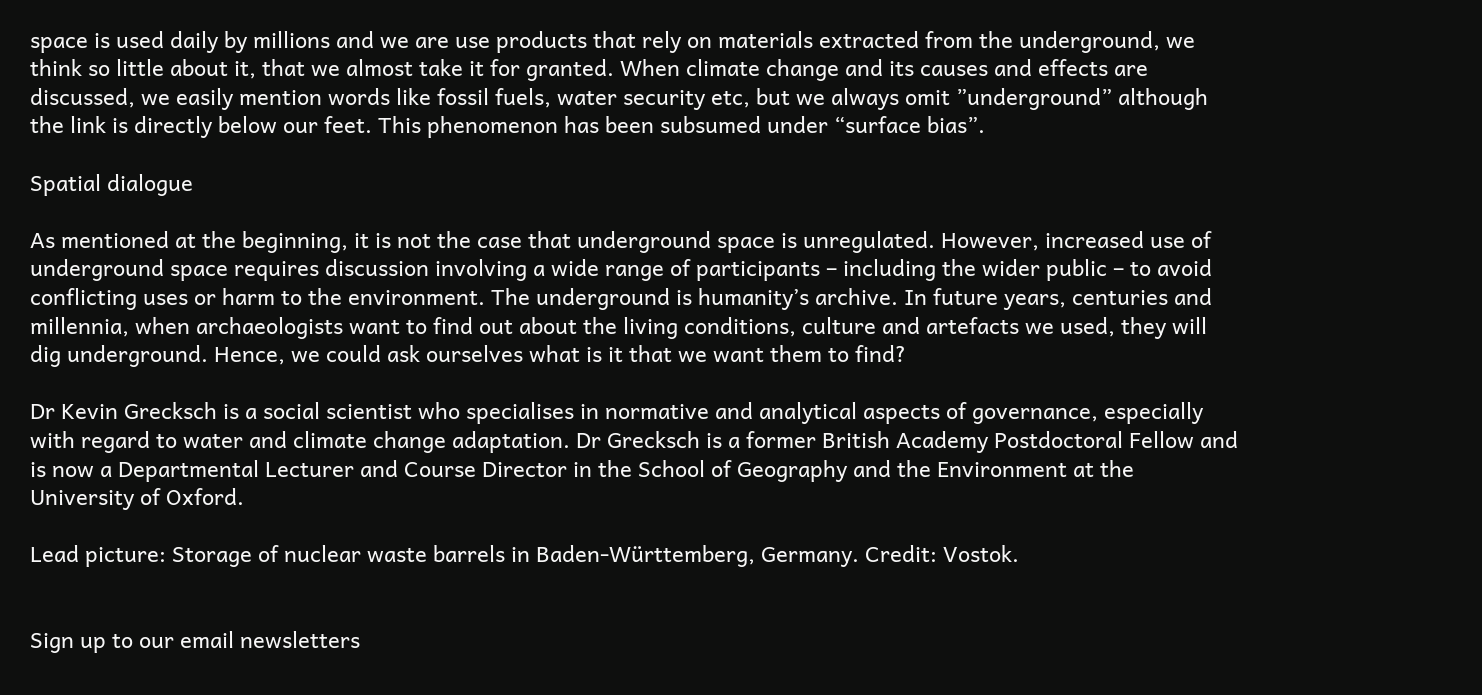space is used daily by millions and we are use products that rely on materials extracted from the underground, we think so little about it, that we almost take it for granted. When climate change and its causes and effects are discussed, we easily mention words like fossil fuels, water security etc, but we always omit ”underground” although the link is directly below our feet. This phenomenon has been subsumed under “surface bias”.

Spatial dialogue

As mentioned at the beginning, it is not the case that underground space is unregulated. However, increased use of underground space requires discussion involving a wide range of participants – including the wider public – to avoid conflicting uses or harm to the environment. The underground is humanity’s archive. In future years, centuries and millennia, when archaeologists want to find out about the living conditions, culture and artefacts we used, they will dig underground. Hence, we could ask ourselves what is it that we want them to find?

Dr Kevin Grecksch is a social scientist who specialises in normative and analytical aspects of governance, especially with regard to water and climate change adaptation. Dr Grecksch is a former British Academy Postdoctoral Fellow and is now a Departmental Lecturer and Course Director in the School of Geography and the Environment at the University of Oxford.

Lead picture: Storage of nuclear waste barrels in Baden-Württemberg, Germany. Credit: Vostok.


Sign up to our email newsletters